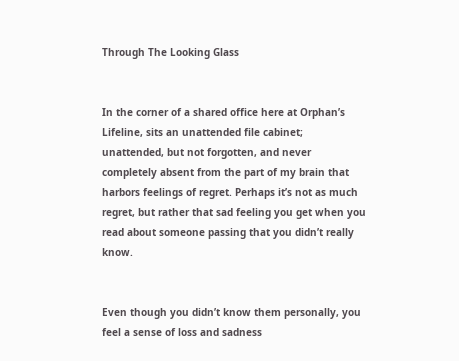Through The Looking Glass


In the corner of a shared office here at Orphan’s Lifeline, sits an unattended file cabinet; unattended, but not forgotten, and never completely absent from the part of my brain that harbors feelings of regret. Perhaps it’s not as much regret, but rather that sad feeling you get when you read about someone passing that you didn’t really know.


Even though you didn’t know them personally, you feel a sense of loss and sadness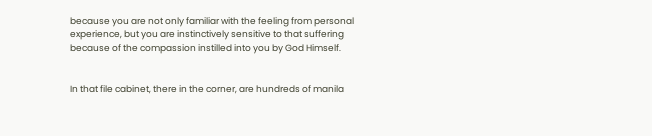because you are not only familiar with the feeling from personal experience, but you are instinctively sensitive to that suffering because of the compassion instilled into you by God Himself.


In that file cabinet, there in the corner, are hundreds of manila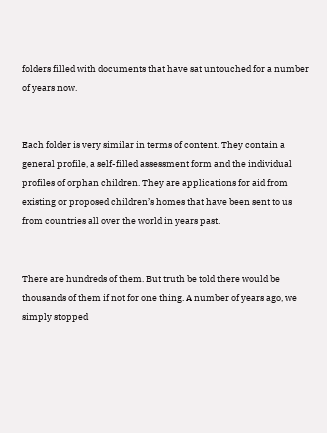folders filled with documents that have sat untouched for a number of years now.


Each folder is very similar in terms of content. They contain a general profile, a self-filled assessment form and the individual profiles of orphan children. They are applications for aid from existing or proposed children’s homes that have been sent to us from countries all over the world in years past.


There are hundreds of them. But truth be told there would be thousands of them if not for one thing. A number of years ago, we simply stopped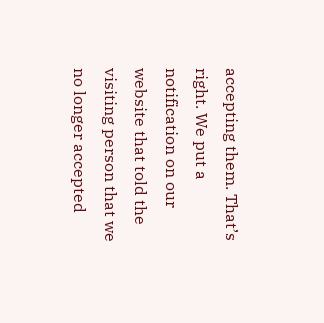accepting them. That’s right. We put a notification on our website that told the visiting person that we no longer accepted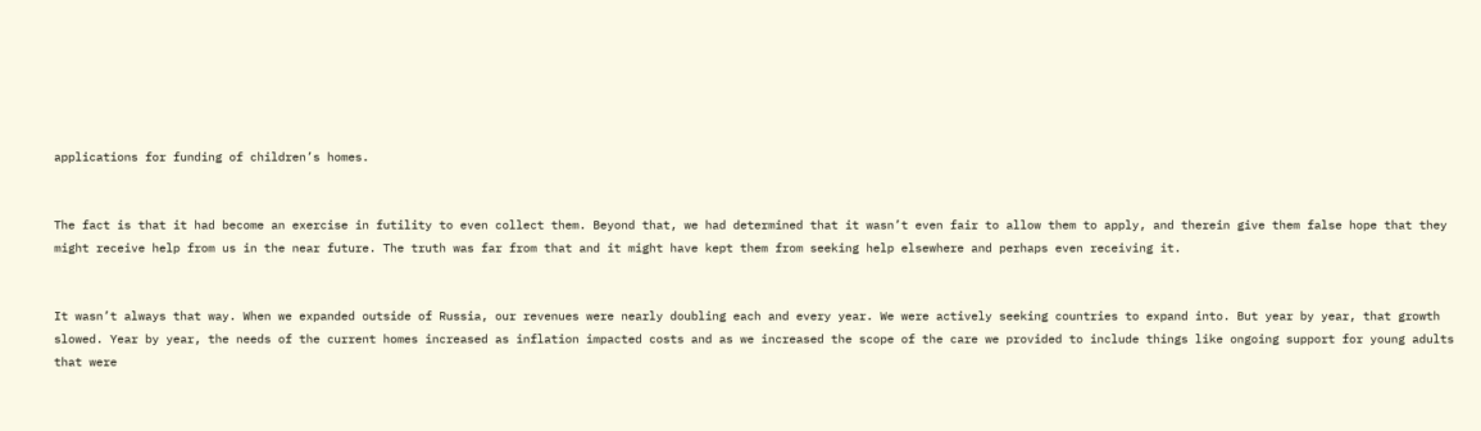applications for funding of children’s homes.


The fact is that it had become an exercise in futility to even collect them. Beyond that, we had determined that it wasn’t even fair to allow them to apply, and therein give them false hope that they might receive help from us in the near future. The truth was far from that and it might have kept them from seeking help elsewhere and perhaps even receiving it.


It wasn’t always that way. When we expanded outside of Russia, our revenues were nearly doubling each and every year. We were actively seeking countries to expand into. But year by year, that growth slowed. Year by year, the needs of the current homes increased as inflation impacted costs and as we increased the scope of the care we provided to include things like ongoing support for young adults that were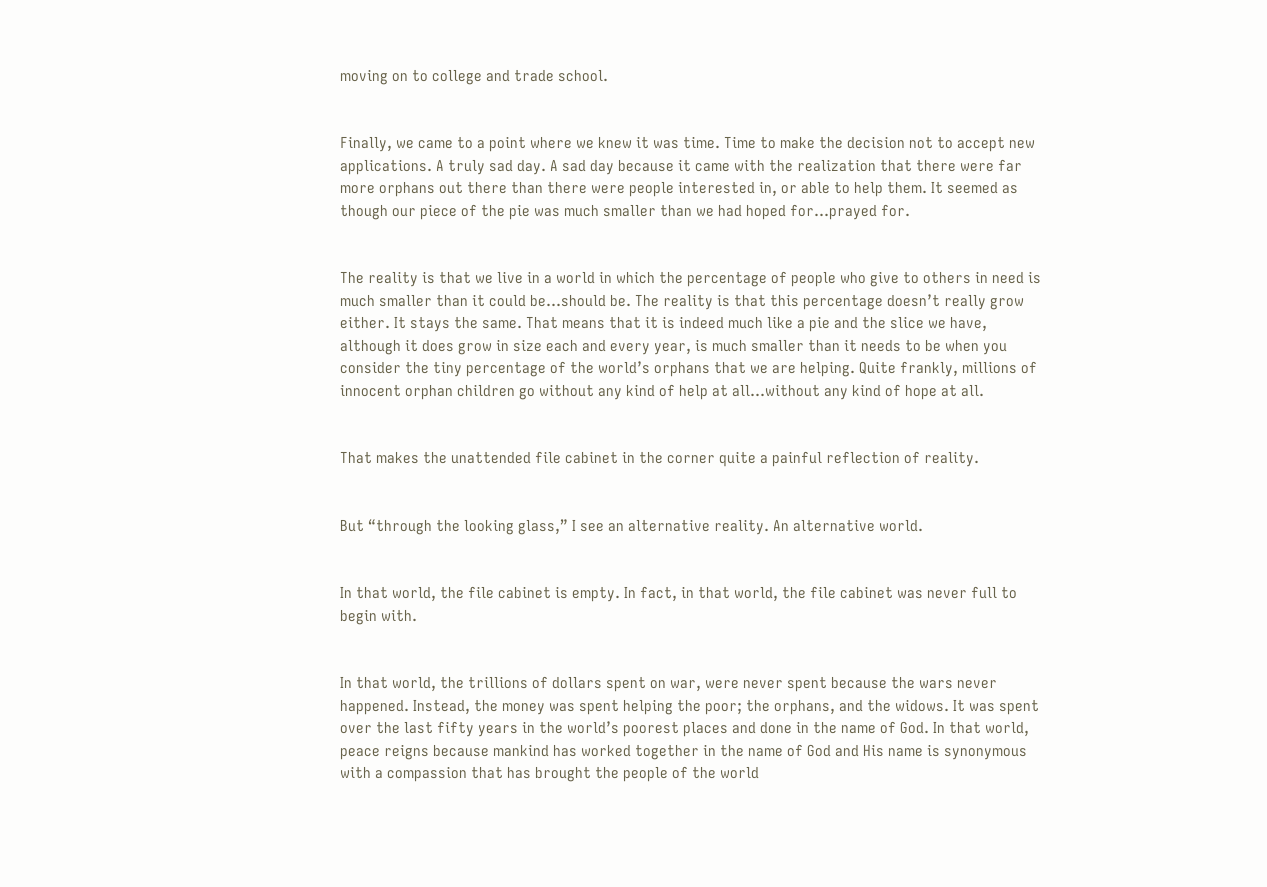moving on to college and trade school.


Finally, we came to a point where we knew it was time. Time to make the decision not to accept new applications. A truly sad day. A sad day because it came with the realization that there were far more orphans out there than there were people interested in, or able to help them. It seemed as though our piece of the pie was much smaller than we had hoped for…prayed for.


The reality is that we live in a world in which the percentage of people who give to others in need is much smaller than it could be…should be. The reality is that this percentage doesn’t really grow either. It stays the same. That means that it is indeed much like a pie and the slice we have, although it does grow in size each and every year, is much smaller than it needs to be when you consider the tiny percentage of the world’s orphans that we are helping. Quite frankly, millions of innocent orphan children go without any kind of help at all…without any kind of hope at all.


That makes the unattended file cabinet in the corner quite a painful reflection of reality.


But “through the looking glass,” I see an alternative reality. An alternative world.


In that world, the file cabinet is empty. In fact, in that world, the file cabinet was never full to begin with.


In that world, the trillions of dollars spent on war, were never spent because the wars never happened. Instead, the money was spent helping the poor; the orphans, and the widows. It was spent over the last fifty years in the world’s poorest places and done in the name of God. In that world, peace reigns because mankind has worked together in the name of God and His name is synonymous with a compassion that has brought the people of the world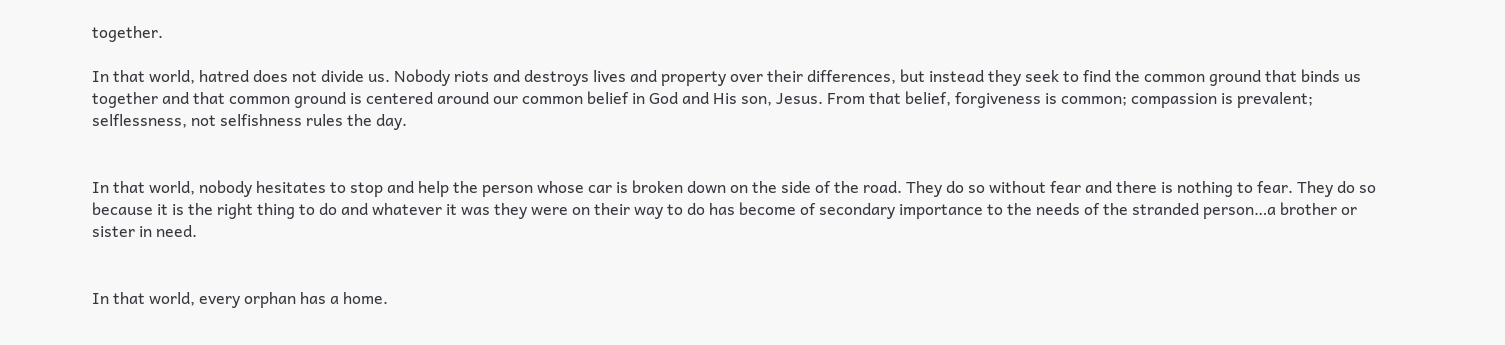together.

In that world, hatred does not divide us. Nobody riots and destroys lives and property over their differences, but instead they seek to find the common ground that binds us together and that common ground is centered around our common belief in God and His son, Jesus. From that belief, forgiveness is common; compassion is prevalent; selflessness, not selfishness rules the day.


In that world, nobody hesitates to stop and help the person whose car is broken down on the side of the road. They do so without fear and there is nothing to fear. They do so because it is the right thing to do and whatever it was they were on their way to do has become of secondary importance to the needs of the stranded person…a brother or sister in need.


In that world, every orphan has a home.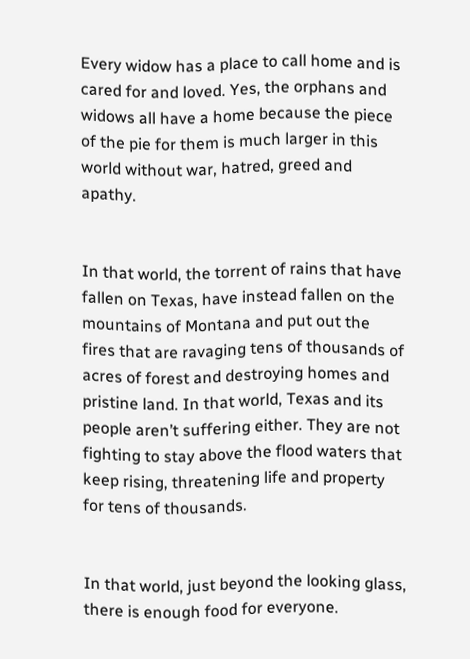Every widow has a place to call home and is cared for and loved. Yes, the orphans and widows all have a home because the piece of the pie for them is much larger in this world without war, hatred, greed and apathy.


In that world, the torrent of rains that have fallen on Texas, have instead fallen on the mountains of Montana and put out the fires that are ravaging tens of thousands of acres of forest and destroying homes and pristine land. In that world, Texas and its people aren’t suffering either. They are not fighting to stay above the flood waters that keep rising, threatening life and property for tens of thousands.


In that world, just beyond the looking glass, there is enough food for everyone.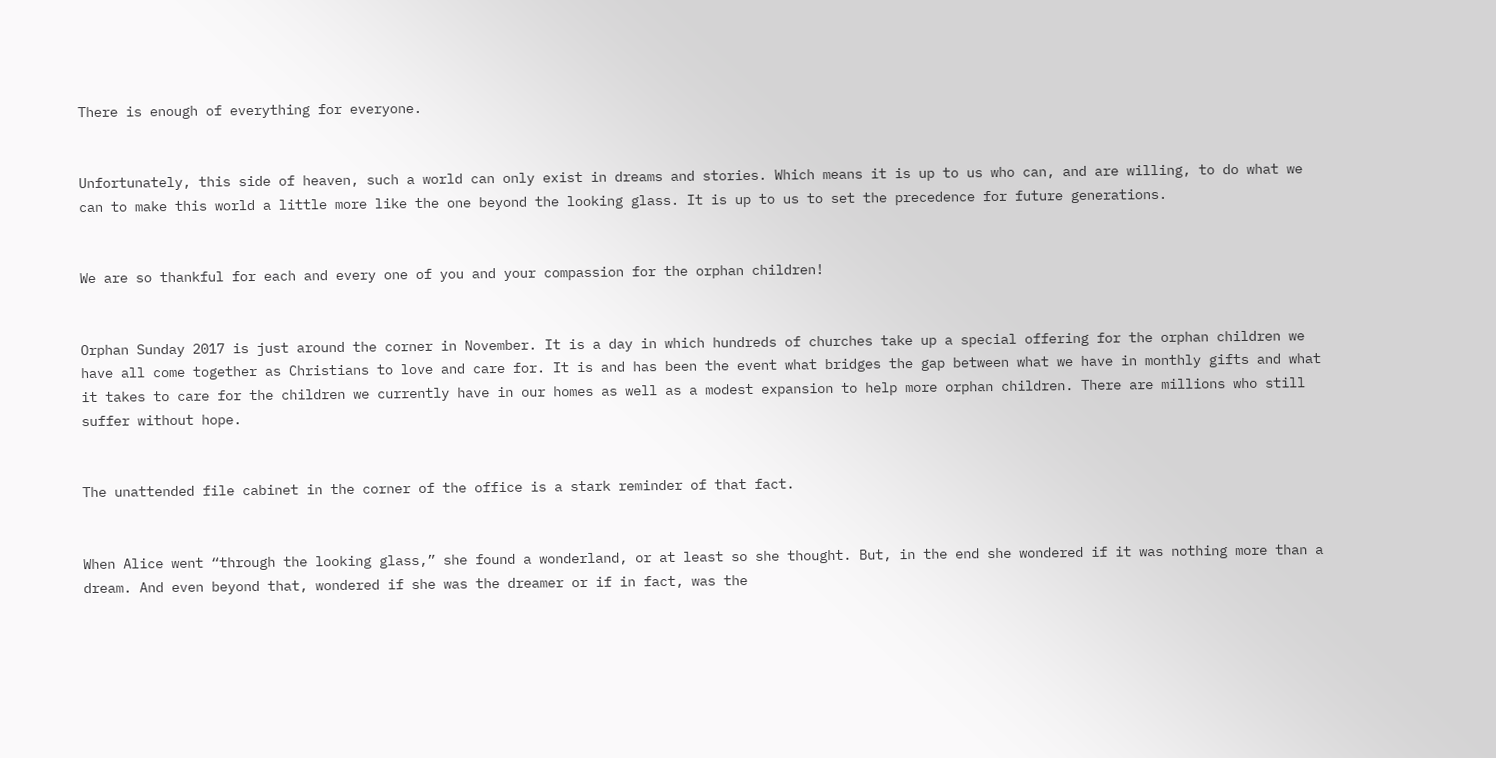There is enough of everything for everyone.


Unfortunately, this side of heaven, such a world can only exist in dreams and stories. Which means it is up to us who can, and are willing, to do what we can to make this world a little more like the one beyond the looking glass. It is up to us to set the precedence for future generations.


We are so thankful for each and every one of you and your compassion for the orphan children!


Orphan Sunday 2017 is just around the corner in November. It is a day in which hundreds of churches take up a special offering for the orphan children we have all come together as Christians to love and care for. It is and has been the event what bridges the gap between what we have in monthly gifts and what it takes to care for the children we currently have in our homes as well as a modest expansion to help more orphan children. There are millions who still suffer without hope.


The unattended file cabinet in the corner of the office is a stark reminder of that fact.


When Alice went “through the looking glass,” she found a wonderland, or at least so she thought. But, in the end she wondered if it was nothing more than a dream. And even beyond that, wondered if she was the dreamer or if in fact, was the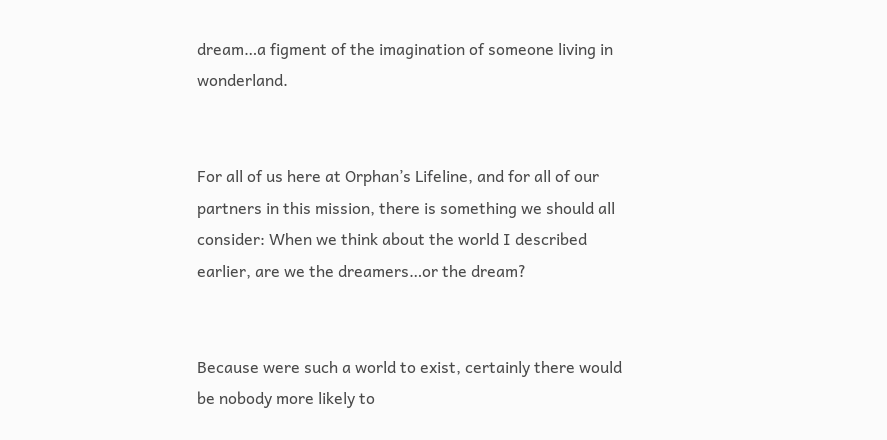dream…a figment of the imagination of someone living in wonderland.


For all of us here at Orphan’s Lifeline, and for all of our partners in this mission, there is something we should all consider: When we think about the world I described earlier, are we the dreamers…or the dream?


Because were such a world to exist, certainly there would be nobody more likely to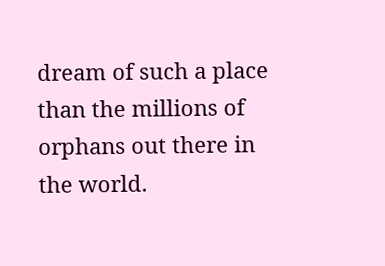dream of such a place than the millions of orphans out there in the world.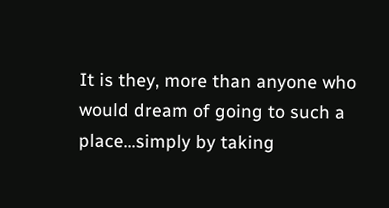It is they, more than anyone who would dream of going to such a place…simply by taking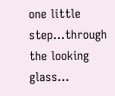one little step…through the looking glass…